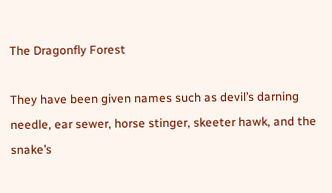The Dragonfly Forest

They have been given names such as devil’s darning needle, ear sewer, horse stinger, skeeter hawk, and the snake’s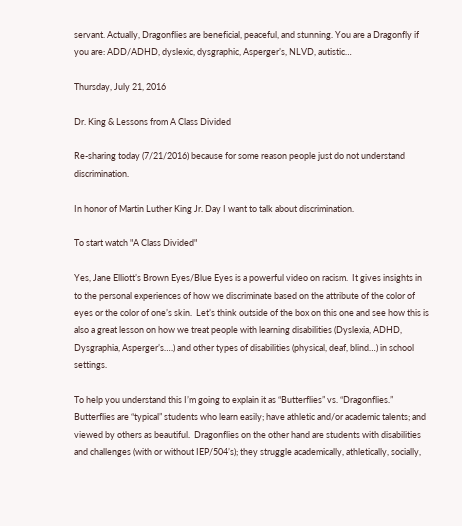servant. Actually, Dragonflies are beneficial, peaceful, and stunning. You are a Dragonfly if you are: ADD/ADHD, dyslexic, dysgraphic, Asperger’s, NLVD, autistic…

Thursday, July 21, 2016

Dr. King & Lessons from A Class Divided

Re-sharing today (7/21/2016) because for some reason people just do not understand discrimination.

In honor of Martin Luther King Jr. Day I want to talk about discrimination.

To start watch "A Class Divided"

Yes, Jane Elliott’s Brown Eyes/Blue Eyes is a powerful video on racism.  It gives insights in to the personal experiences of how we discriminate based on the attribute of the color of eyes or the color of one’s skin.  Let’s think outside of the box on this one and see how this is also a great lesson on how we treat people with learning disabilities (Dyslexia, ADHD, Dysgraphia, Asperger’s….) and other types of disabilities (physical, deaf, blind…) in school settings.

To help you understand this I’m going to explain it as “Butterflies” vs. “Dragonflies.”  Butterflies are “typical” students who learn easily; have athletic and/or academic talents; and viewed by others as beautiful.  Dragonflies on the other hand are students with disabilities and challenges (with or without IEP/504’s); they struggle academically, athletically, socially,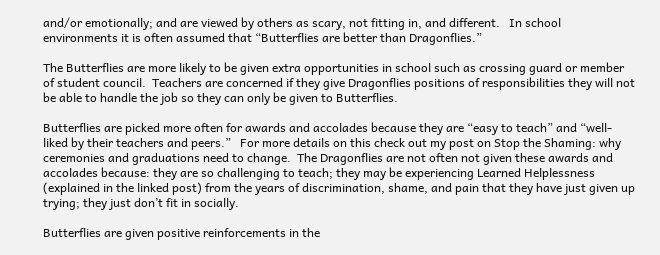and/or emotionally; and are viewed by others as scary, not fitting in, and different.   In school environments it is often assumed that “Butterflies are better than Dragonflies.”

The Butterflies are more likely to be given extra opportunities in school such as crossing guard or member of student council.  Teachers are concerned if they give Dragonflies positions of responsibilities they will not be able to handle the job so they can only be given to Butterflies.

Butterflies are picked more often for awards and accolades because they are “easy to teach” and “well-liked by their teachers and peers.”   For more details on this check out my post on Stop the Shaming: why ceremonies and graduations need to change.  The Dragonflies are not often not given these awards and accolades because: they are so challenging to teach; they may be experiencing Learned Helplessness (explained in the linked post) from the years of discrimination, shame, and pain that they have just given up trying; they just don’t fit in socially.

Butterflies are given positive reinforcements in the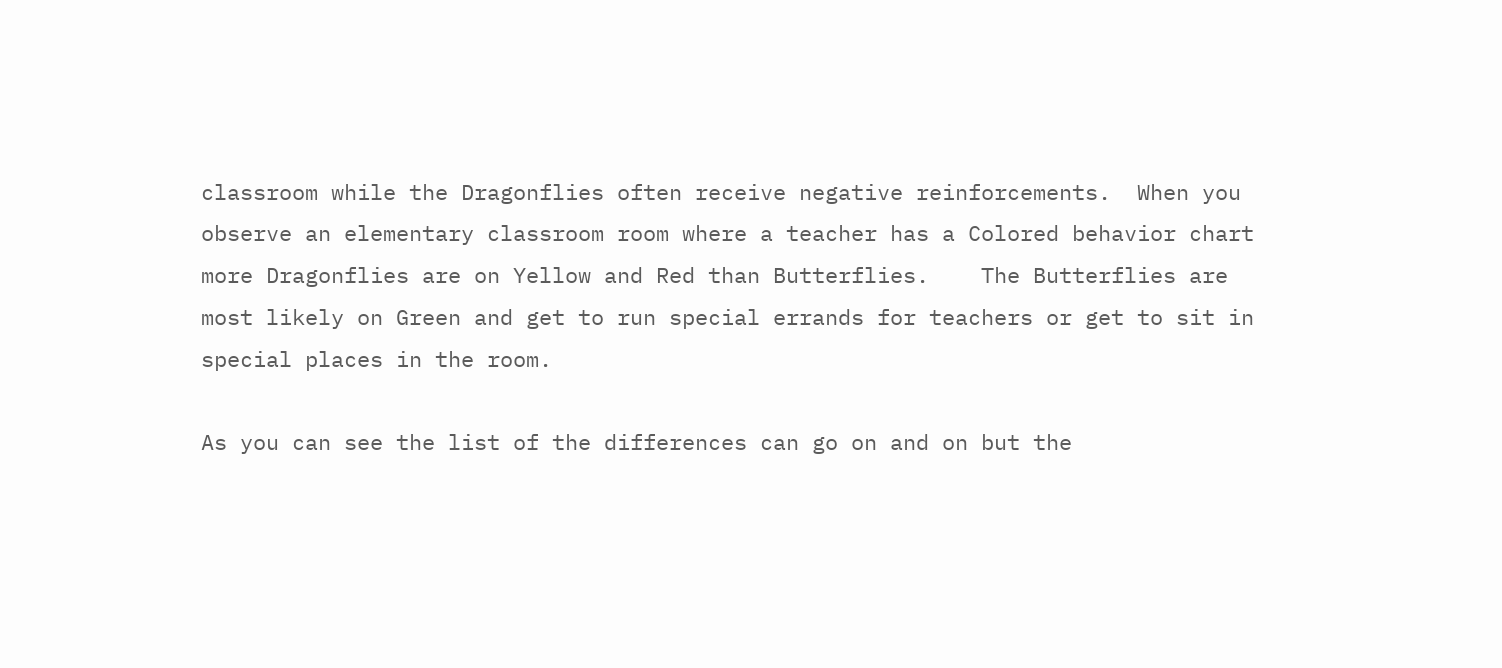classroom while the Dragonflies often receive negative reinforcements.  When you observe an elementary classroom room where a teacher has a Colored behavior chart more Dragonflies are on Yellow and Red than Butterflies.    The Butterflies are most likely on Green and get to run special errands for teachers or get to sit in special places in the room.

As you can see the list of the differences can go on and on but the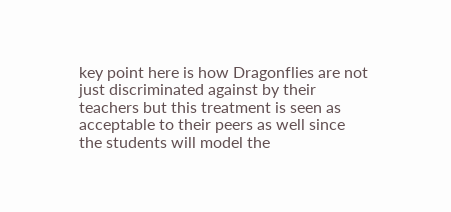key point here is how Dragonflies are not just discriminated against by their teachers but this treatment is seen as acceptable to their peers as well since the students will model the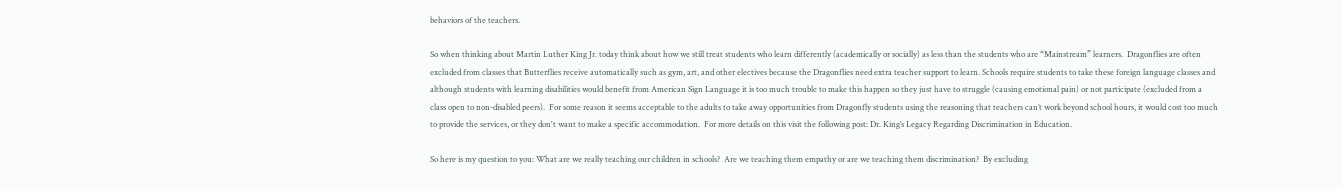behaviors of the teachers.

So when thinking about Martin Luther King Jr. today think about how we still treat students who learn differently (academically or socially) as less than the students who are “Mainstream” learners.  Dragonflies are often excluded from classes that Butterflies receive automatically such as gym, art, and other electives because the Dragonflies need extra teacher support to learn. Schools require students to take these foreign language classes and although students with learning disabilities would benefit from American Sign Language it is too much trouble to make this happen so they just have to struggle (causing emotional pain) or not participate (excluded from a class open to non-disabled peers).  For some reason it seems acceptable to the adults to take away opportunities from Dragonfly students using the reasoning that teachers can’t work beyond school hours, it would cost too much to provide the services, or they don't want to make a specific accommodation.  For more details on this visit the following post: Dr. King’s Legacy Regarding Discrimination in Education.

So here is my question to you: What are we really teaching our children in schools?  Are we teaching them empathy or are we teaching them discrimination?  By excluding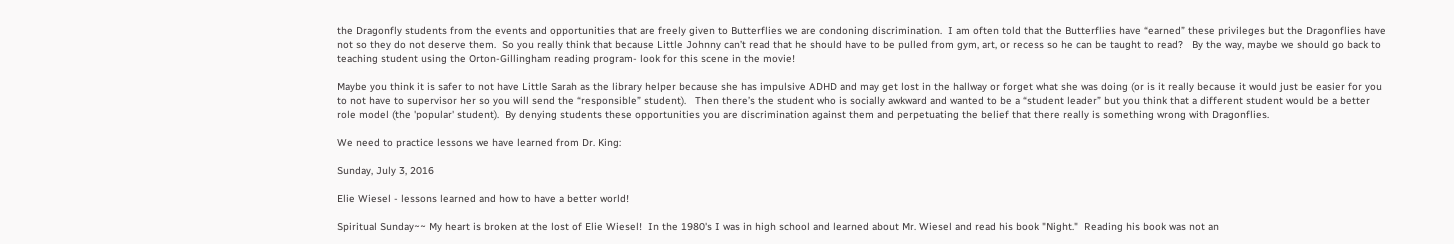the Dragonfly students from the events and opportunities that are freely given to Butterflies we are condoning discrimination.  I am often told that the Butterflies have “earned” these privileges but the Dragonflies have not so they do not deserve them.  So you really think that because Little Johnny can’t read that he should have to be pulled from gym, art, or recess so he can be taught to read?   By the way, maybe we should go back to teaching student using the Orton-Gillingham reading program- look for this scene in the movie!

Maybe you think it is safer to not have Little Sarah as the library helper because she has impulsive ADHD and may get lost in the hallway or forget what she was doing (or is it really because it would just be easier for you to not have to supervisor her so you will send the “responsible” student).   Then there’s the student who is socially awkward and wanted to be a “student leader” but you think that a different student would be a better role model (the 'popular' student).  By denying students these opportunities you are discrimination against them and perpetuating the belief that there really is something wrong with Dragonflies.

We need to practice lessons we have learned from Dr. King:

Sunday, July 3, 2016

Elie Wiesel - lessons learned and how to have a better world!

Spiritual Sunday~~ My heart is broken at the lost of Elie Wiesel!  In the 1980's I was in high school and learned about Mr. Wiesel and read his book "Night."  Reading his book was not an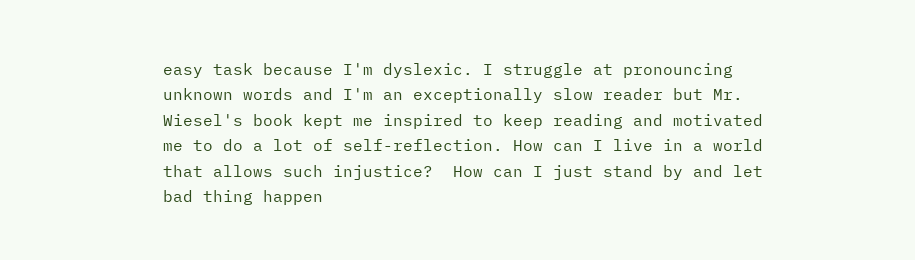easy task because I'm dyslexic. I struggle at pronouncing unknown words and I'm an exceptionally slow reader but Mr. Wiesel's book kept me inspired to keep reading and motivated me to do a lot of self-reflection. How can I live in a world that allows such injustice?  How can I just stand by and let bad thing happen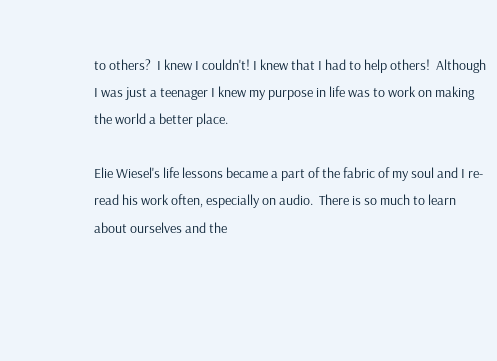to others?  I knew I couldn't! I knew that I had to help others!  Although I was just a teenager I knew my purpose in life was to work on making the world a better place.

Elie Wiesel's life lessons became a part of the fabric of my soul and I re-read his work often, especially on audio.  There is so much to learn about ourselves and the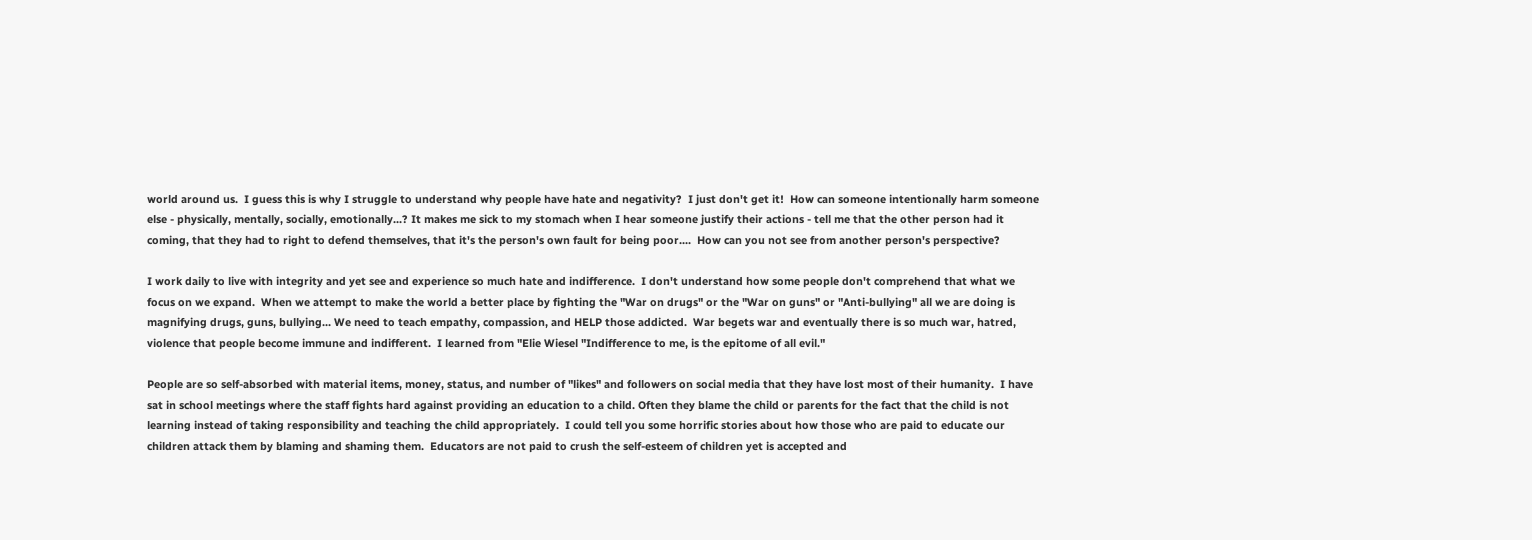world around us.  I guess this is why I struggle to understand why people have hate and negativity?  I just don't get it!  How can someone intentionally harm someone else - physically, mentally, socially, emotionally...? It makes me sick to my stomach when I hear someone justify their actions - tell me that the other person had it coming, that they had to right to defend themselves, that it's the person's own fault for being poor....  How can you not see from another person's perspective?

I work daily to live with integrity and yet see and experience so much hate and indifference.  I don't understand how some people don't comprehend that what we focus on we expand.  When we attempt to make the world a better place by fighting the "War on drugs" or the "War on guns" or "Anti-bullying" all we are doing is magnifying drugs, guns, bullying... We need to teach empathy, compassion, and HELP those addicted.  War begets war and eventually there is so much war, hatred, violence that people become immune and indifferent.  I learned from "Elie Wiesel "Indifference to me, is the epitome of all evil."

People are so self-absorbed with material items, money, status, and number of "likes" and followers on social media that they have lost most of their humanity.  I have sat in school meetings where the staff fights hard against providing an education to a child. Often they blame the child or parents for the fact that the child is not learning instead of taking responsibility and teaching the child appropriately.  I could tell you some horrific stories about how those who are paid to educate our children attack them by blaming and shaming them.  Educators are not paid to crush the self-esteem of children yet is accepted and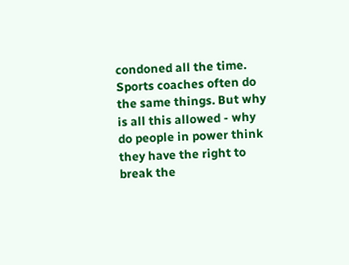condoned all the time. Sports coaches often do the same things. But why is all this allowed - why do people in power think they have the right to break the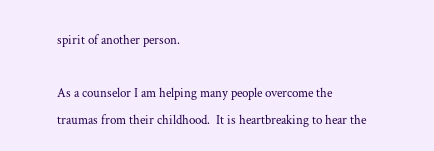spirit of another person.

As a counselor I am helping many people overcome the traumas from their childhood.  It is heartbreaking to hear the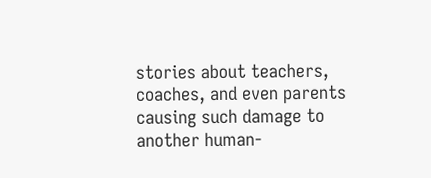stories about teachers, coaches, and even parents causing such damage to another human-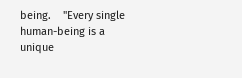being.    "Every single human-being is a unique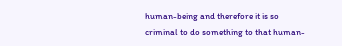human-being and therefore it is so criminal to do something to that human-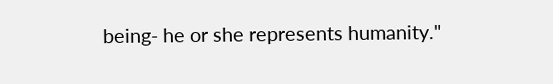being- he or she represents humanity."